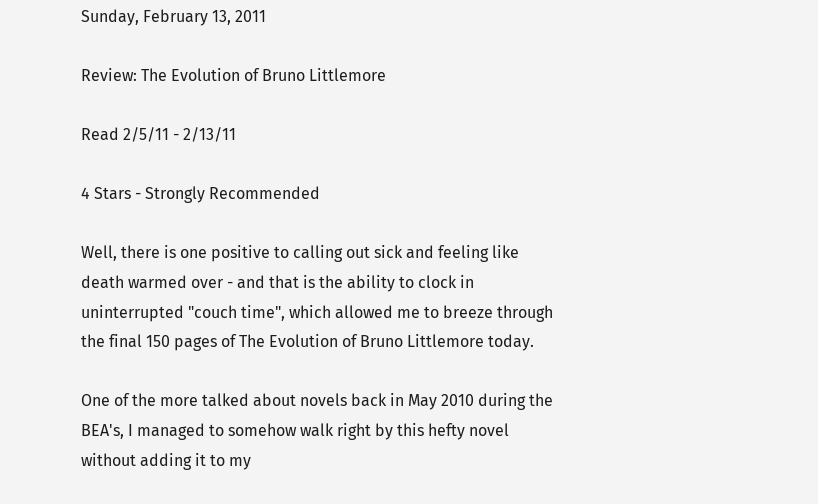Sunday, February 13, 2011

Review: The Evolution of Bruno Littlemore

Read 2/5/11 - 2/13/11

4 Stars - Strongly Recommended

Well, there is one positive to calling out sick and feeling like death warmed over - and that is the ability to clock in uninterrupted "couch time", which allowed me to breeze through the final 150 pages of The Evolution of Bruno Littlemore today.

One of the more talked about novels back in May 2010 during the BEA's, I managed to somehow walk right by this hefty novel without adding it to my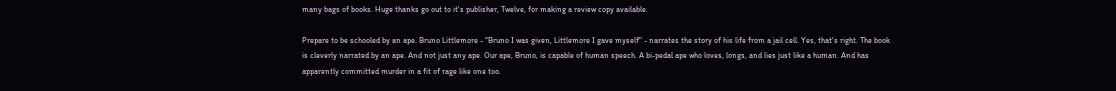many bags of books. Huge thanks go out to it's publisher, Twelve, for making a review copy available.

Prepare to be schooled by an ape. Bruno Littlemore - "Bruno I was given, Littlemore I gave myself" - narrates the story of his life from a jail cell. Yes, that's right. The book is cleverly narrated by an ape. And not just any ape. Our ape, Bruno, is capable of human speech. A bi-pedal ape who loves, longs, and lies just like a human. And has apparently committed murder in a fit of rage like one too.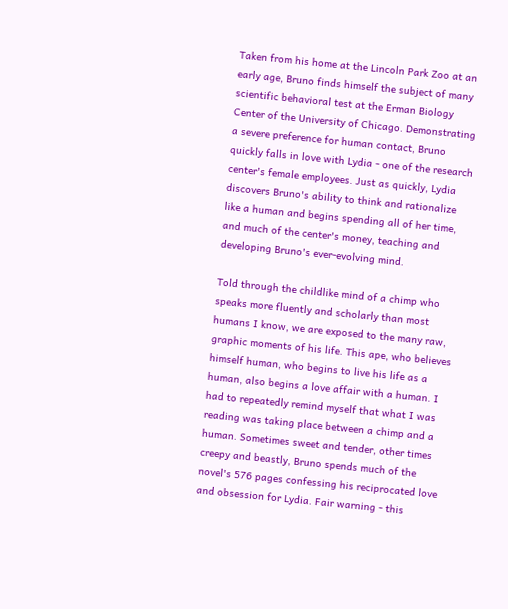Taken from his home at the Lincoln Park Zoo at an early age, Bruno finds himself the subject of many scientific behavioral test at the Erman Biology Center of the University of Chicago. Demonstrating a severe preference for human contact, Bruno quickly falls in love with Lydia - one of the research center's female employees. Just as quickly, Lydia discovers Bruno's ability to think and rationalize like a human and begins spending all of her time, and much of the center's money, teaching and developing Bruno's ever-evolving mind.

Told through the childlike mind of a chimp who speaks more fluently and scholarly than most humans I know, we are exposed to the many raw, graphic moments of his life. This ape, who believes himself human, who begins to live his life as a human, also begins a love affair with a human. I had to repeatedly remind myself that what I was reading was taking place between a chimp and a human. Sometimes sweet and tender, other times creepy and beastly, Bruno spends much of the novel's 576 pages confessing his reciprocated love and obsession for Lydia. Fair warning - this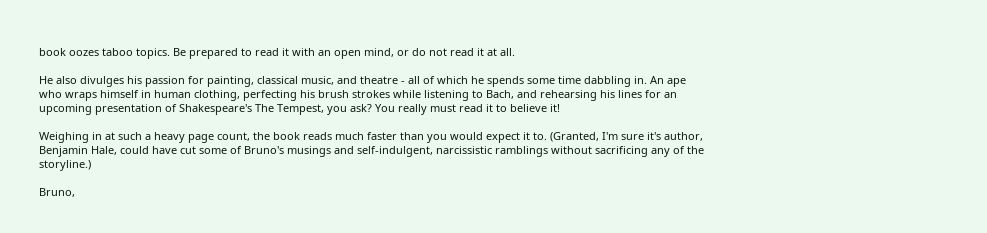book oozes taboo topics. Be prepared to read it with an open mind, or do not read it at all.

He also divulges his passion for painting, classical music, and theatre - all of which he spends some time dabbling in. An ape who wraps himself in human clothing, perfecting his brush strokes while listening to Bach, and rehearsing his lines for an upcoming presentation of Shakespeare's The Tempest, you ask? You really must read it to believe it!

Weighing in at such a heavy page count, the book reads much faster than you would expect it to. (Granted, I'm sure it's author, Benjamin Hale, could have cut some of Bruno's musings and self-indulgent, narcissistic ramblings without sacrificing any of the storyline.)

Bruno,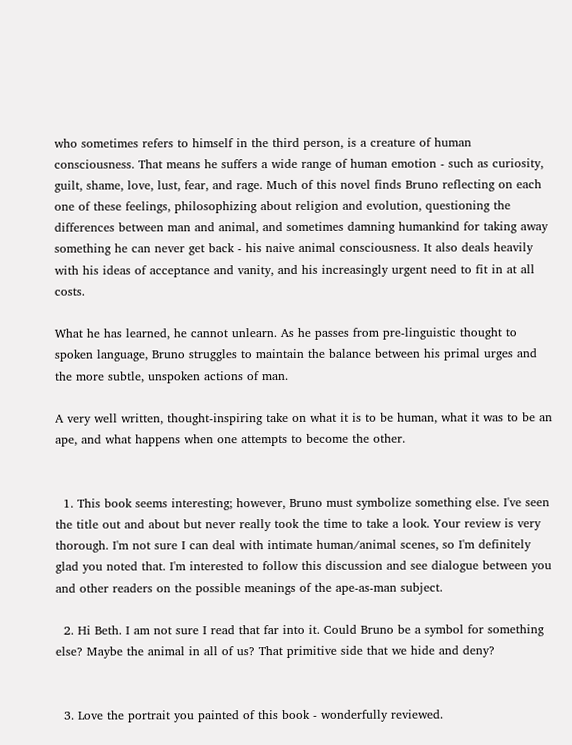who sometimes refers to himself in the third person, is a creature of human consciousness. That means he suffers a wide range of human emotion - such as curiosity, guilt, shame, love, lust, fear, and rage. Much of this novel finds Bruno reflecting on each one of these feelings, philosophizing about religion and evolution, questioning the differences between man and animal, and sometimes damning humankind for taking away something he can never get back - his naive animal consciousness. It also deals heavily with his ideas of acceptance and vanity, and his increasingly urgent need to fit in at all costs.

What he has learned, he cannot unlearn. As he passes from pre-linguistic thought to spoken language, Bruno struggles to maintain the balance between his primal urges and the more subtle, unspoken actions of man.

A very well written, thought-inspiring take on what it is to be human, what it was to be an ape, and what happens when one attempts to become the other.


  1. This book seems interesting; however, Bruno must symbolize something else. I've seen the title out and about but never really took the time to take a look. Your review is very thorough. I'm not sure I can deal with intimate human/animal scenes, so I'm definitely glad you noted that. I'm interested to follow this discussion and see dialogue between you and other readers on the possible meanings of the ape-as-man subject.

  2. Hi Beth. I am not sure I read that far into it. Could Bruno be a symbol for something else? Maybe the animal in all of us? That primitive side that we hide and deny?


  3. Love the portrait you painted of this book - wonderfully reviewed.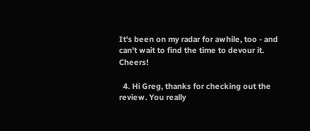It's been on my radar for awhile, too - and can't wait to find the time to devour it. Cheers!

  4. Hi Greg, thanks for checking out the review. You really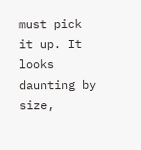must pick it up. It looks daunting by size,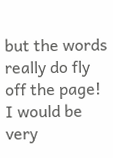but the words really do fly off the page! I would be very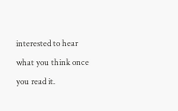interested to hear what you think once you read it.